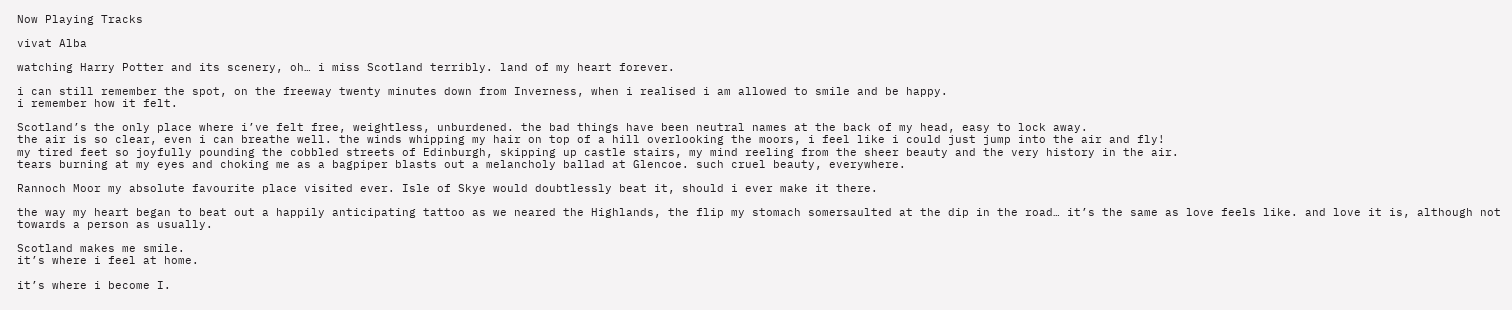Now Playing Tracks

vivat Alba

watching Harry Potter and its scenery, oh… i miss Scotland terribly. land of my heart forever.

i can still remember the spot, on the freeway twenty minutes down from Inverness, when i realised i am allowed to smile and be happy.
i remember how it felt.

Scotland’s the only place where i’ve felt free, weightless, unburdened. the bad things have been neutral names at the back of my head, easy to lock away.
the air is so clear, even i can breathe well. the winds whipping my hair on top of a hill overlooking the moors, i feel like i could just jump into the air and fly!
my tired feet so joyfully pounding the cobbled streets of Edinburgh, skipping up castle stairs, my mind reeling from the sheer beauty and the very history in the air.
tears burning at my eyes and choking me as a bagpiper blasts out a melancholy ballad at Glencoe. such cruel beauty, everywhere.

Rannoch Moor my absolute favourite place visited ever. Isle of Skye would doubtlessly beat it, should i ever make it there.

the way my heart began to beat out a happily anticipating tattoo as we neared the Highlands, the flip my stomach somersaulted at the dip in the road… it’s the same as love feels like. and love it is, although not towards a person as usually.

Scotland makes me smile.
it’s where i feel at home.

it’s where i become I.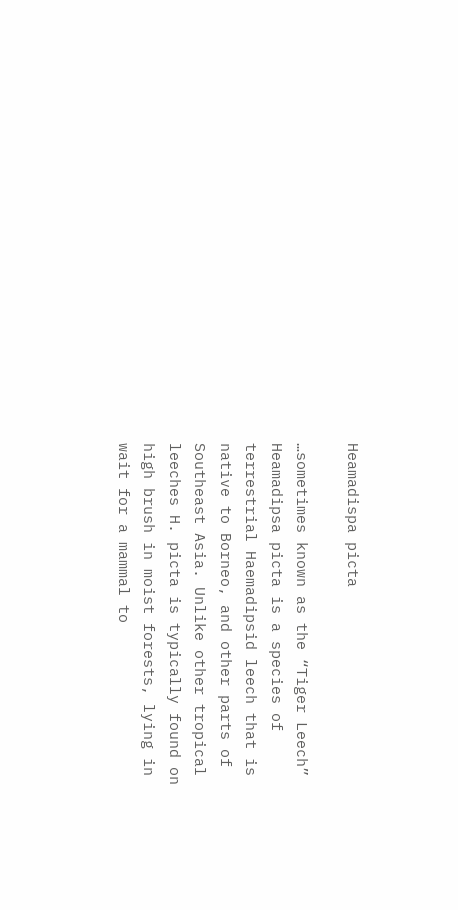Heamadispa picta

…sometimes known as the “Tiger Leech” Heamadipsa picta is a species of terrestrial Haemadipsid leech that is native to Borneo, and other parts of Southeast Asia. Unlike other tropical leeches H. picta is typically found on high brush in moist forests, lying in wait for a mammal to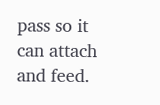pass so it can attach and feed.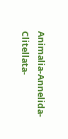Animalia-Annelida-Clitellata-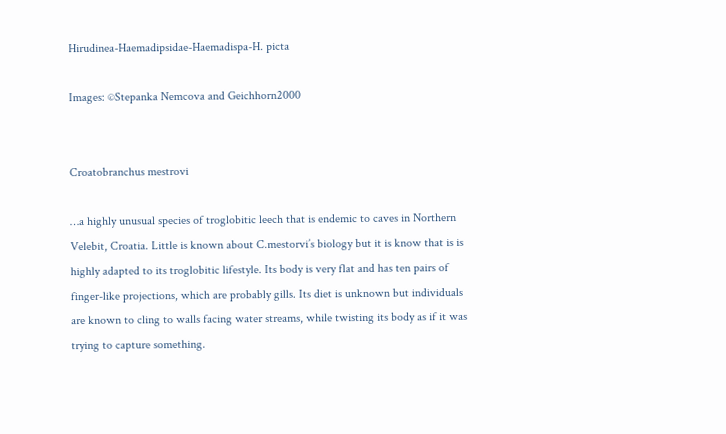Hirudinea-Haemadipsidae-Haemadispa-H. picta

Images: ©Stepanka Nemcova and Geichhorn2000


Croatobranchus mestrovi

…a highly unusual species of troglobitic leech that is endemic to caves in Northern Velebit, Croatia. Little is known about C.mestorvi’s biology but it is know that is is highly adapted to its troglobitic lifestyle. Its body is very flat and has ten pairs of finger-like projections, which are probably gills. Its diet is unknown but individuals are known to cling to walls facing water streams, while twisting its body as if it was trying to capture something.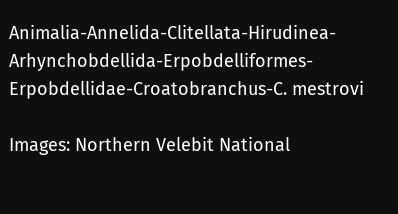Animalia-Annelida-Clitellata-Hirudinea-Arhynchobdellida-Erpobdelliformes-Erpobdellidae-Croatobranchus-C. mestrovi

Images: Northern Velebit National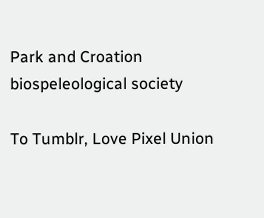Park and Croation biospeleological society

To Tumblr, Love Pixel Union